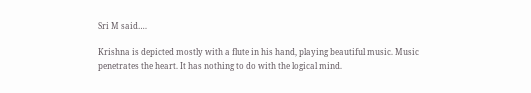Sri M said….

Krishna is depicted mostly with a flute in his hand, playing beautiful music. Music penetrates the heart. It has nothing to do with the logical mind.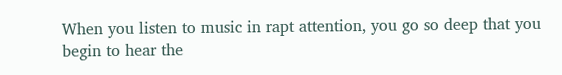When you listen to music in rapt attention, you go so deep that you begin to hear the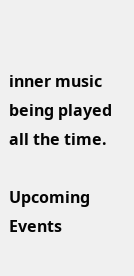inner music being played all the time.

Upcoming Events